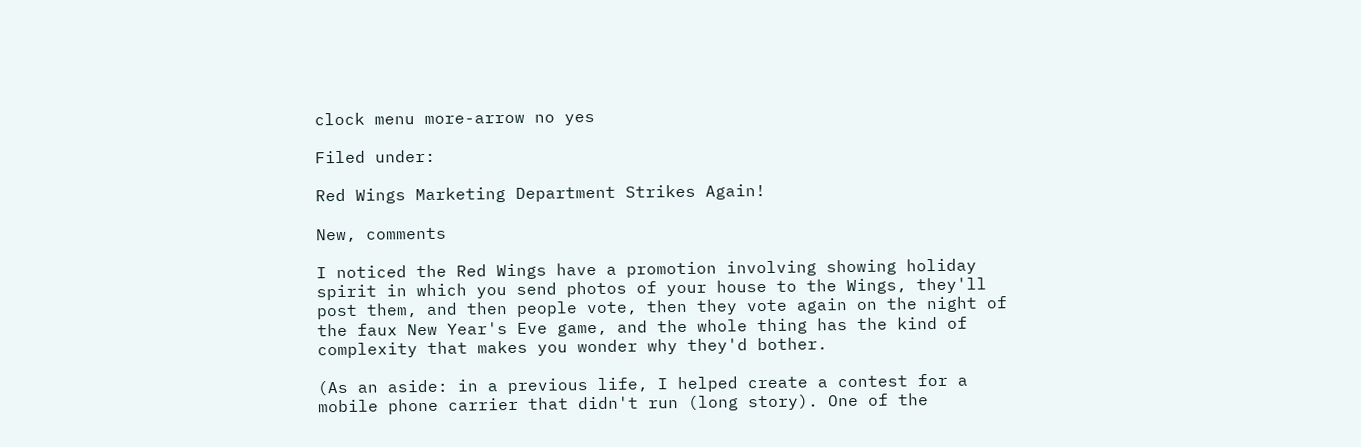clock menu more-arrow no yes

Filed under:

Red Wings Marketing Department Strikes Again!

New, comments

I noticed the Red Wings have a promotion involving showing holiday spirit in which you send photos of your house to the Wings, they'll post them, and then people vote, then they vote again on the night of the faux New Year's Eve game, and the whole thing has the kind of complexity that makes you wonder why they'd bother.

(As an aside: in a previous life, I helped create a contest for a mobile phone carrier that didn't run (long story). One of the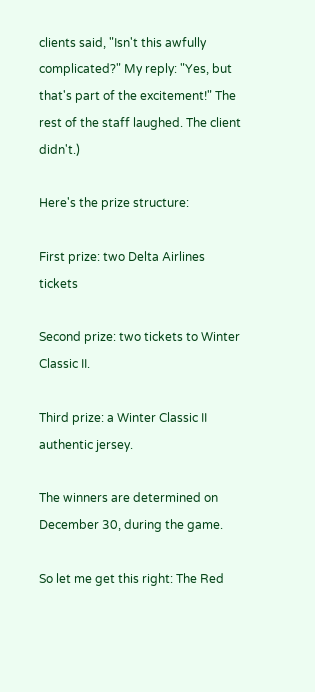clients said, "Isn't this awfully complicated?" My reply: "Yes, but that's part of the excitement!" The rest of the staff laughed. The client didn't.)

Here's the prize structure:

First prize: two Delta Airlines tickets

Second prize: two tickets to Winter Classic II.

Third prize: a Winter Classic II authentic jersey.

The winners are determined on December 30, during the game.

So let me get this right: The Red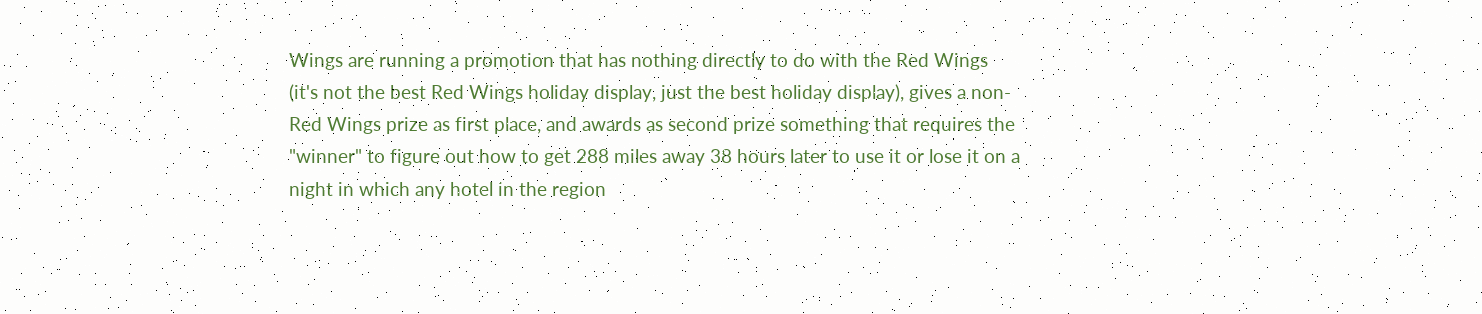Wings are running a promotion that has nothing directly to do with the Red Wings (it's not the best Red Wings holiday display, just the best holiday display), gives a non-Red Wings prize as first place, and awards as second prize something that requires the "winner" to figure out how to get 288 miles away 38 hours later to use it or lose it on a night in which any hotel in the region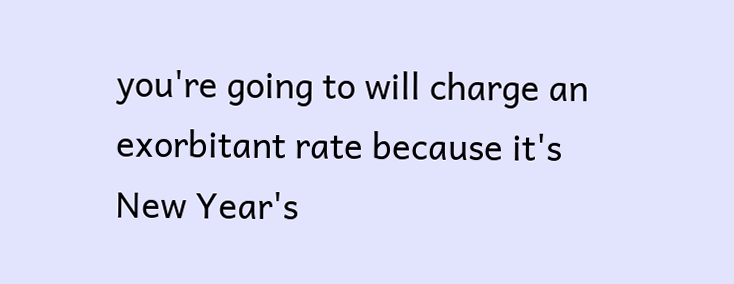you're going to will charge an exorbitant rate because it's New Year's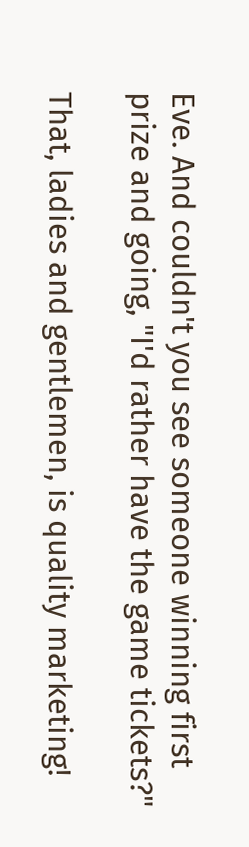Eve. And couldn't you see someone winning first prize and going, "I'd rather have the game tickets?"

That, ladies and gentlemen, is quality marketing!